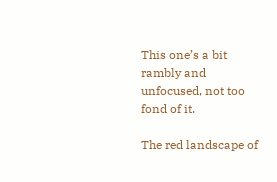This one’s a bit rambly and unfocused, not too fond of it.

The red landscape of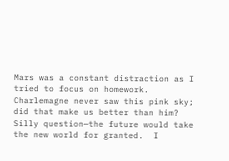Mars was a constant distraction as I tried to focus on homework.  Charlemagne never saw this pink sky; did that make us better than him?  Silly question—the future would take the new world for granted.  I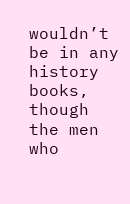wouldn’t be in any history books, though the men who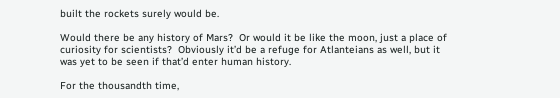built the rockets surely would be.

Would there be any history of Mars?  Or would it be like the moon, just a place of curiosity for scientists?  Obviously it’d be a refuge for Atlanteians as well, but it was yet to be seen if that’d enter human history.

For the thousandth time,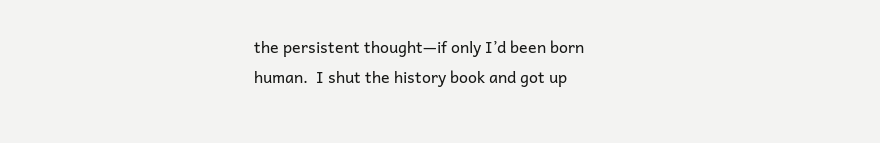the persistent thought—if only I’d been born human.  I shut the history book and got up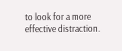to look for a more effective distraction.